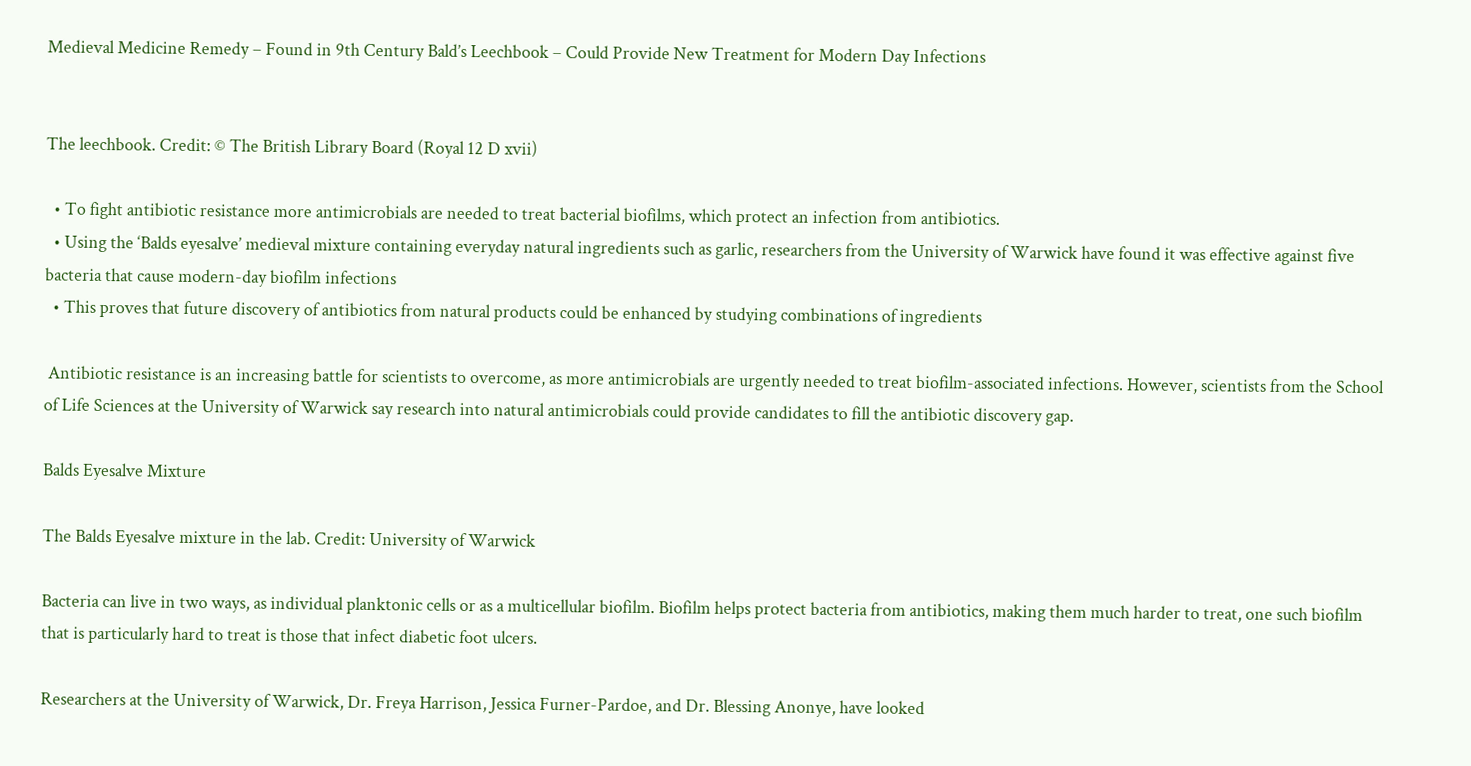Medieval Medicine Remedy – Found in 9th Century Bald’s Leechbook – Could Provide New Treatment for Modern Day Infections


The leechbook. Credit: © The British Library Board (Royal 12 D xvii)

  • To fight antibiotic resistance more antimicrobials are needed to treat bacterial biofilms, which protect an infection from antibiotics.
  • Using the ‘Balds eyesalve’ medieval mixture containing everyday natural ingredients such as garlic, researchers from the University of Warwick have found it was effective against five bacteria that cause modern-day biofilm infections
  • This proves that future discovery of antibiotics from natural products could be enhanced by studying combinations of ingredients

 Antibiotic resistance is an increasing battle for scientists to overcome, as more antimicrobials are urgently needed to treat biofilm-associated infections. However, scientists from the School of Life Sciences at the University of Warwick say research into natural antimicrobials could provide candidates to fill the antibiotic discovery gap.

Balds Eyesalve Mixture

The Balds Eyesalve mixture in the lab. Credit: University of Warwick

Bacteria can live in two ways, as individual planktonic cells or as a multicellular biofilm. Biofilm helps protect bacteria from antibiotics, making them much harder to treat, one such biofilm that is particularly hard to treat is those that infect diabetic foot ulcers.

Researchers at the University of Warwick, Dr. Freya Harrison, Jessica Furner-Pardoe, and Dr. Blessing Anonye, have looked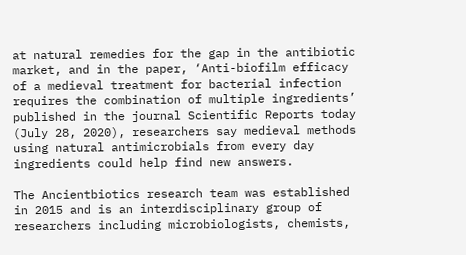at natural remedies for the gap in the antibiotic market, and in the paper, ‘Anti-biofilm efficacy of a medieval treatment for bacterial infection requires the combination of multiple ingredients’ published in the journal Scientific Reports today (July 28, 2020), researchers say medieval methods using natural antimicrobials from every day ingredients could help find new answers.

The Ancientbiotics research team was established in 2015 and is an interdisciplinary group of researchers including microbiologists, chemists,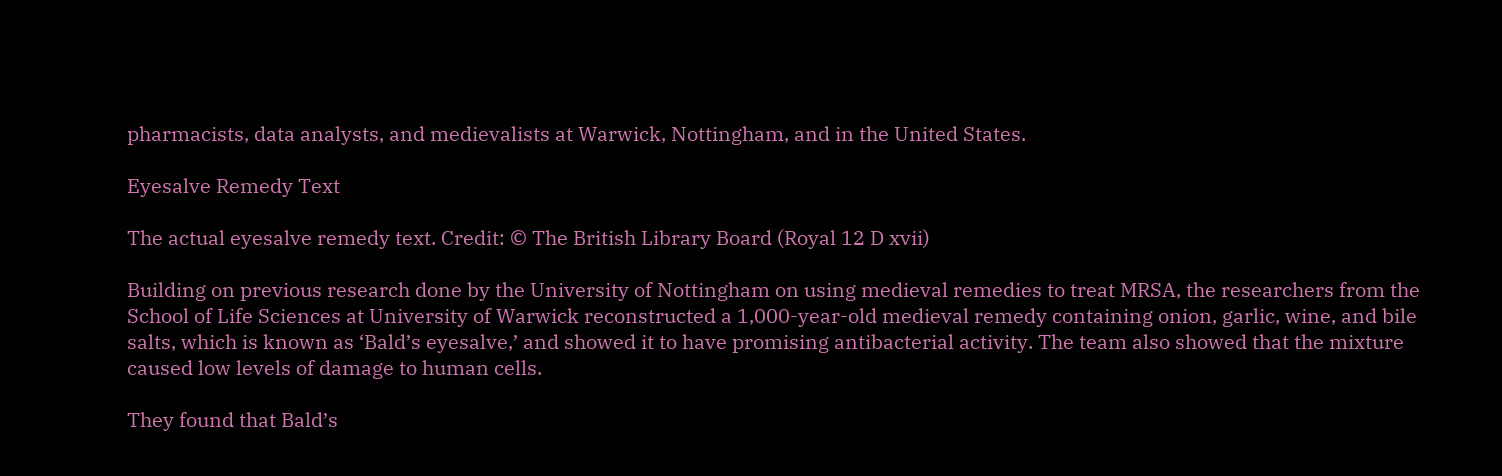pharmacists, data analysts, and medievalists at Warwick, Nottingham, and in the United States.

Eyesalve Remedy Text

The actual eyesalve remedy text. Credit: © The British Library Board (Royal 12 D xvii)

Building on previous research done by the University of Nottingham on using medieval remedies to treat MRSA, the researchers from the School of Life Sciences at University of Warwick reconstructed a 1,000-year-old medieval remedy containing onion, garlic, wine, and bile salts, which is known as ‘Bald’s eyesalve,’ and showed it to have promising antibacterial activity. The team also showed that the mixture caused low levels of damage to human cells.

They found that Bald’s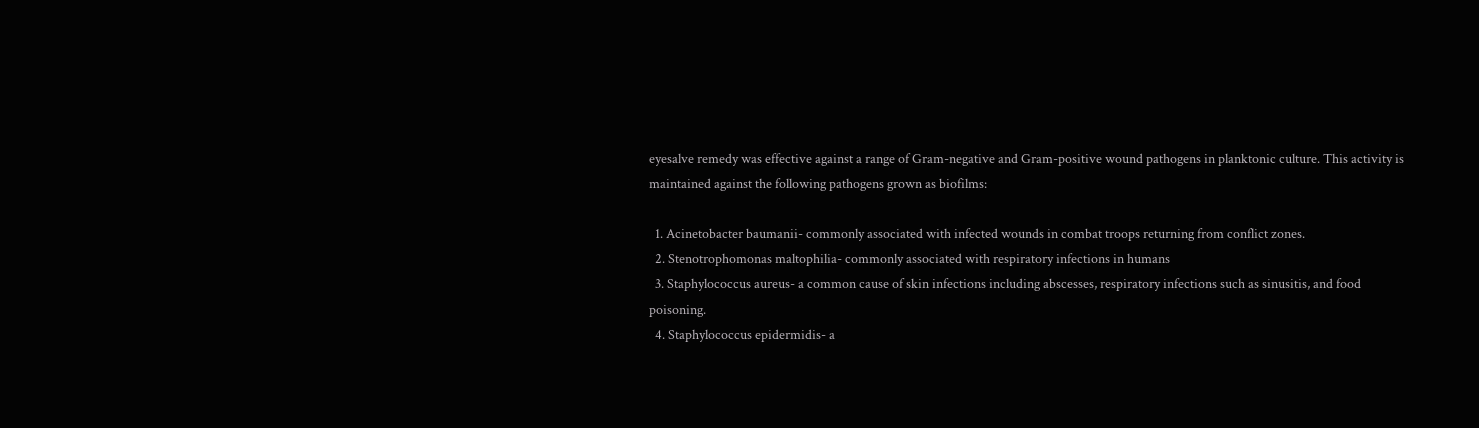eyesalve remedy was effective against a range of Gram-negative and Gram-positive wound pathogens in planktonic culture. This activity is maintained against the following pathogens grown as biofilms:

  1. Acinetobacter baumanii- commonly associated with infected wounds in combat troops returning from conflict zones.
  2. Stenotrophomonas maltophilia- commonly associated with respiratory infections in humans
  3. Staphylococcus aureus- a common cause of skin infections including abscesses, respiratory infections such as sinusitis, and food poisoning.
  4. Staphylococcus epidermidis- a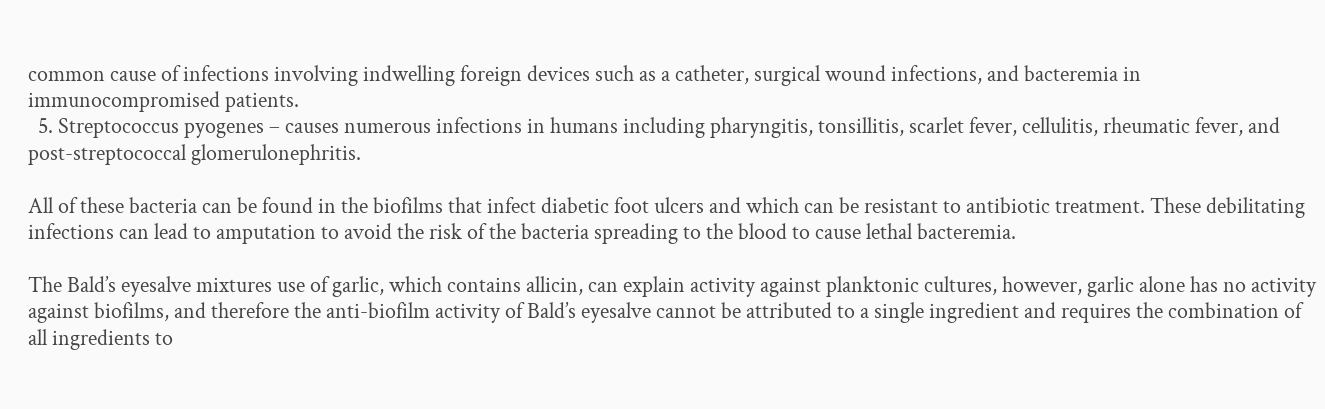common cause of infections involving indwelling foreign devices such as a catheter, surgical wound infections, and bacteremia in immunocompromised patients.
  5. Streptococcus pyogenes – causes numerous infections in humans including pharyngitis, tonsillitis, scarlet fever, cellulitis, rheumatic fever, and post-streptococcal glomerulonephritis.

All of these bacteria can be found in the biofilms that infect diabetic foot ulcers and which can be resistant to antibiotic treatment. These debilitating infections can lead to amputation to avoid the risk of the bacteria spreading to the blood to cause lethal bacteremia.

The Bald’s eyesalve mixtures use of garlic, which contains allicin, can explain activity against planktonic cultures, however, garlic alone has no activity against biofilms, and therefore the anti-biofilm activity of Bald’s eyesalve cannot be attributed to a single ingredient and requires the combination of all ingredients to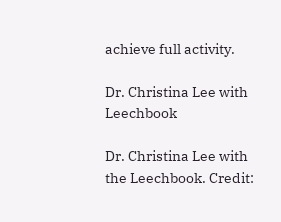achieve full activity.

Dr. Christina Lee with Leechbook

Dr. Christina Lee with the Leechbook. Credit: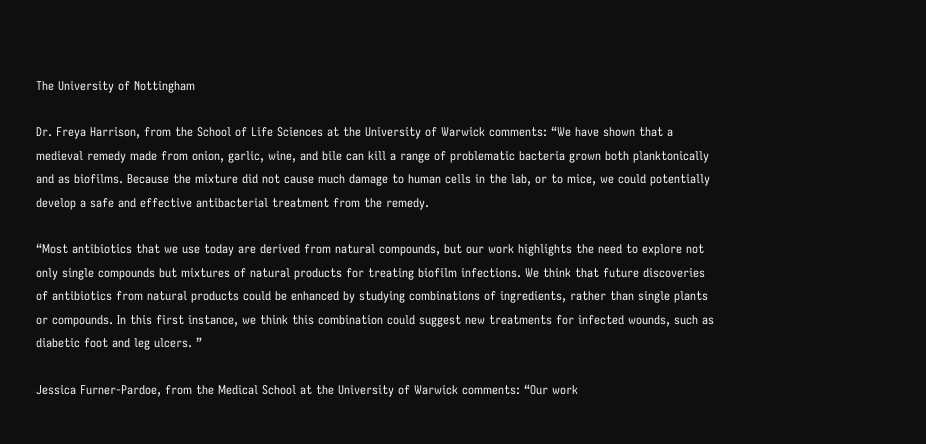The University of Nottingham

Dr. Freya Harrison, from the School of Life Sciences at the University of Warwick comments: “We have shown that a medieval remedy made from onion, garlic, wine, and bile can kill a range of problematic bacteria grown both planktonically and as biofilms. Because the mixture did not cause much damage to human cells in the lab, or to mice, we could potentially develop a safe and effective antibacterial treatment from the remedy.

“Most antibiotics that we use today are derived from natural compounds, but our work highlights the need to explore not only single compounds but mixtures of natural products for treating biofilm infections. We think that future discoveries of antibiotics from natural products could be enhanced by studying combinations of ingredients, rather than single plants or compounds. In this first instance, we think this combination could suggest new treatments for infected wounds, such as diabetic foot and leg ulcers. ”

Jessica Furner-Pardoe, from the Medical School at the University of Warwick comments: “Our work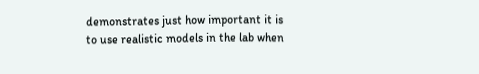demonstrates just how important it is to use realistic models in the lab when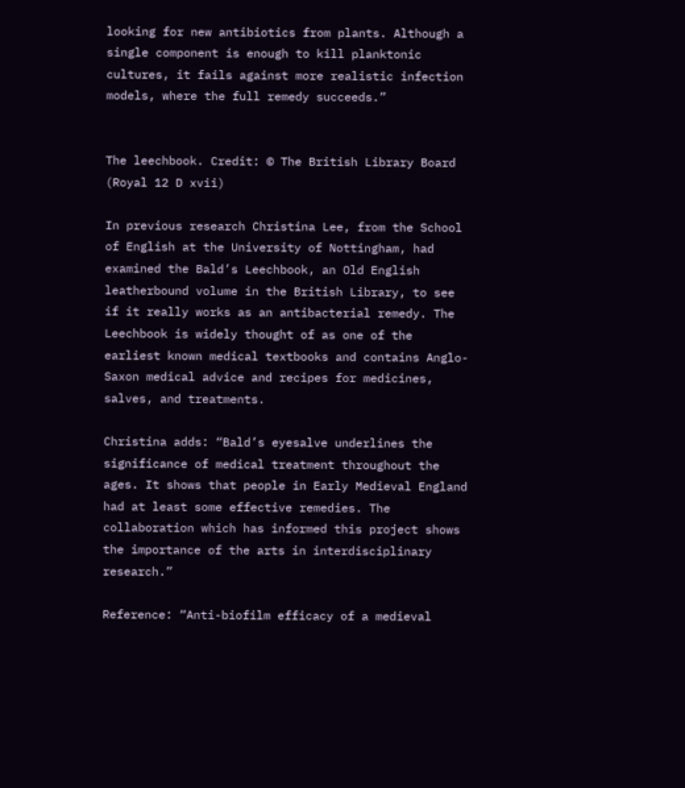looking for new antibiotics from plants. Although a single component is enough to kill planktonic cultures, it fails against more realistic infection models, where the full remedy succeeds.”


The leechbook. Credit: © The British Library Board (Royal 12 D xvii)

In previous research Christina Lee, from the School of English at the University of Nottingham, had examined the Bald’s Leechbook, an Old English leatherbound volume in the British Library, to see if it really works as an antibacterial remedy. The Leechbook is widely thought of as one of the earliest known medical textbooks and contains Anglo-Saxon medical advice and recipes for medicines, salves, and treatments.

Christina adds: “Bald’s eyesalve underlines the significance of medical treatment throughout the ages. It shows that people in Early Medieval England had at least some effective remedies. The collaboration which has informed this project shows the importance of the arts in interdisciplinary research.”

Reference: “Anti-biofilm efficacy of a medieval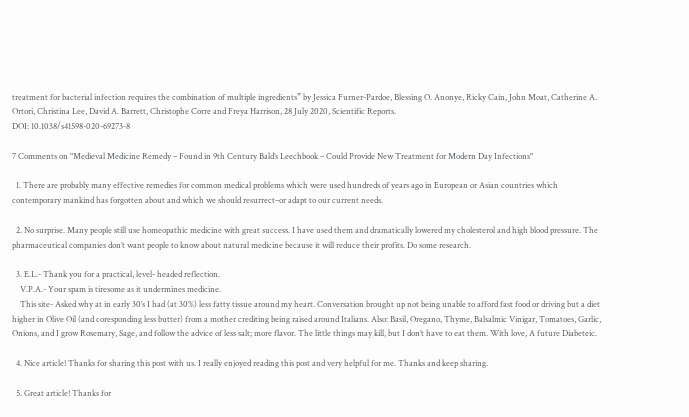treatment for bacterial infection requires the combination of multiple ingredients” by Jessica Furner-Pardoe, Blessing O. Anonye, Ricky Cain, John Moat, Catherine A. Ortori, Christina Lee, David A. Barrett, Christophe Corre and Freya Harrison, 28 July 2020, Scientific Reports.
DOI: 10.1038/s41598-020-69273-8

7 Comments on "Medieval Medicine Remedy – Found in 9th Century Bald’s Leechbook – Could Provide New Treatment for Modern Day Infections"

  1. There are probably many effective remedies for common medical problems which were used hundreds of years ago in European or Asian countries which contemporary mankind has forgotten about and which we should resurrect–or adapt to our current needs.

  2. No surprise. Many people still use homeopathic medicine with great success. I have used them and dramatically lowered my cholesterol and high blood pressure. The pharmaceutical companies don’t want people to know about natural medicine because it will reduce their profits. Do some research.

  3. E.L.- Thank you for a practical, level- headed reflection.
    V.P.A.- Your spam is tiresome as it undermines medicine.
    This site- Asked why at in early 30’s I had (at 30%) less fatty tissue around my heart. Conversation brought up not being unable to afford fast food or driving but a diet higher in Olive Oil (and coresponding less butter) from a mother crediting being raised around Italians. Also: Basil, Oregano, Thyme, Balsalmic Vinigar, Tomatoes, Garlic, Onions, and I grow Rosemary, Sage, and follow the advice of less salt; more flavor. The little things may kill, but I don’t have to eat them. With love, A future Diabeteic.

  4. Nice article! Thanks for sharing this post with us. I really enjoyed reading this post and very helpful for me. Thanks and keep sharing.

  5. Great article! Thanks for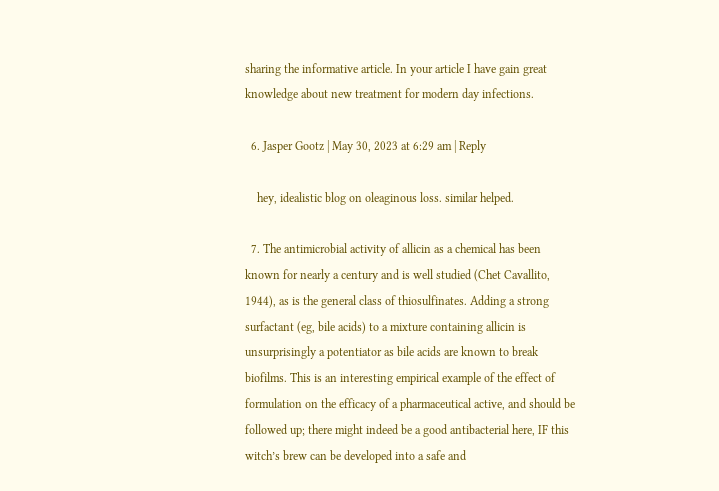sharing the informative article. In your article I have gain great knowledge about new treatment for modern day infections.

  6. Jasper Gootz | May 30, 2023 at 6:29 am | Reply

    hey, idealistic blog on oleaginous loss. similar helped.

  7. The antimicrobial activity of allicin as a chemical has been known for nearly a century and is well studied (Chet Cavallito, 1944), as is the general class of thiosulfinates. Adding a strong surfactant (eg, bile acids) to a mixture containing allicin is unsurprisingly a potentiator as bile acids are known to break biofilms. This is an interesting empirical example of the effect of formulation on the efficacy of a pharmaceutical active, and should be followed up; there might indeed be a good antibacterial here, IF this witch’s brew can be developed into a safe and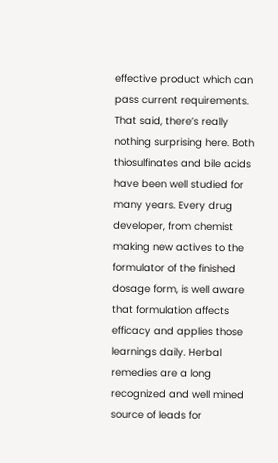effective product which can pass current requirements. That said, there’s really nothing surprising here. Both thiosulfinates and bile acids have been well studied for many years. Every drug developer, from chemist making new actives to the formulator of the finished dosage form, is well aware that formulation affects efficacy and applies those learnings daily. Herbal remedies are a long recognized and well mined source of leads for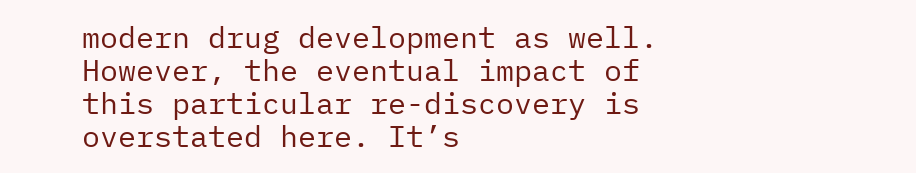modern drug development as well. However, the eventual impact of this particular re-discovery is overstated here. It’s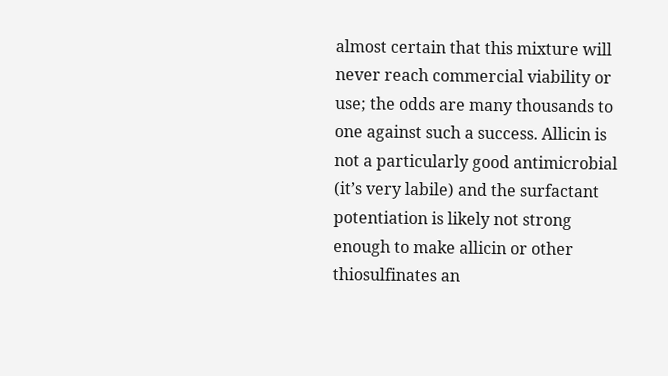almost certain that this mixture will never reach commercial viability or use; the odds are many thousands to one against such a success. Allicin is not a particularly good antimicrobial (it’s very labile) and the surfactant potentiation is likely not strong enough to make allicin or other thiosulfinates an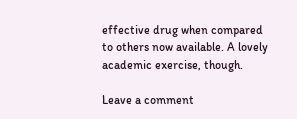effective drug when compared to others now available. A lovely academic exercise, though.

Leave a comment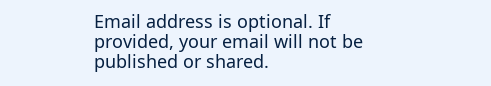Email address is optional. If provided, your email will not be published or shared.